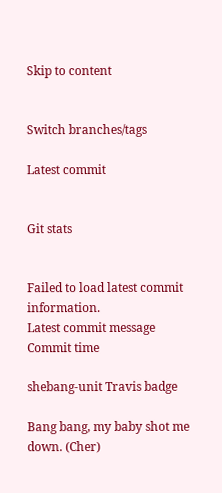Skip to content


Switch branches/tags

Latest commit


Git stats


Failed to load latest commit information.
Latest commit message
Commit time

shebang-unit Travis badge

Bang bang, my baby shot me down. (Cher)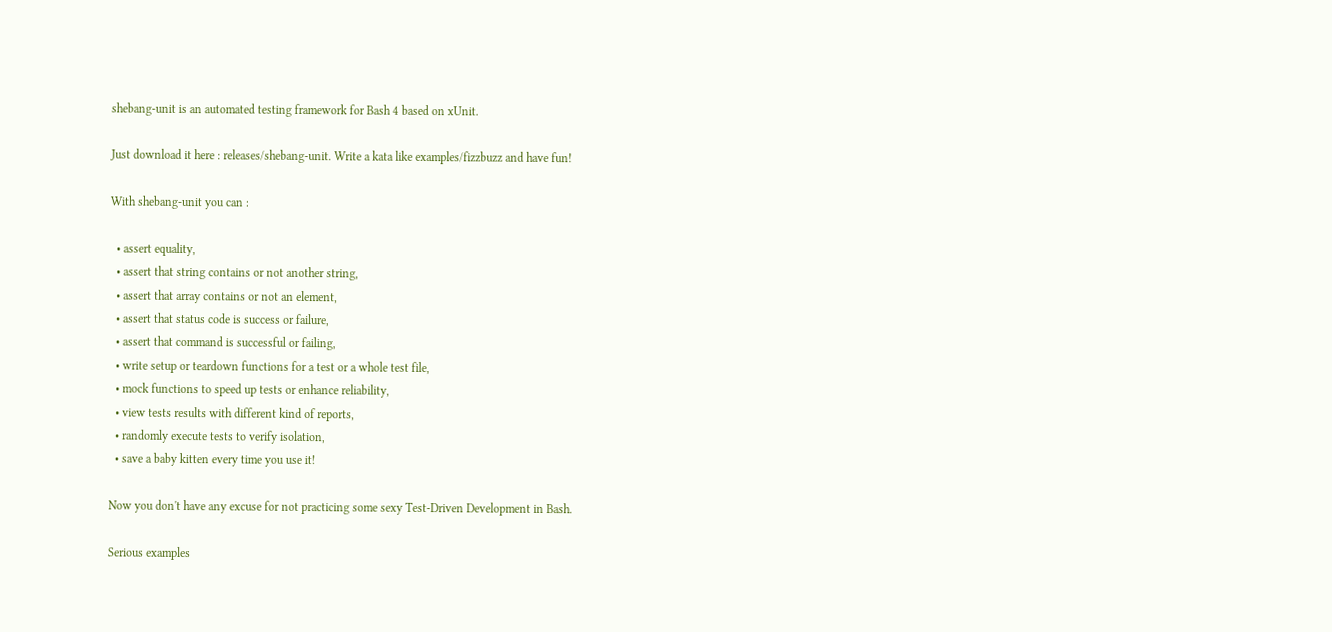shebang-unit is an automated testing framework for Bash 4 based on xUnit.

Just download it here : releases/shebang-unit. Write a kata like examples/fizzbuzz and have fun!

With shebang-unit you can :

  • assert equality,
  • assert that string contains or not another string,
  • assert that array contains or not an element,
  • assert that status code is success or failure,
  • assert that command is successful or failing,
  • write setup or teardown functions for a test or a whole test file,
  • mock functions to speed up tests or enhance reliability,
  • view tests results with different kind of reports,
  • randomly execute tests to verify isolation,
  • save a baby kitten every time you use it!

Now you don't have any excuse for not practicing some sexy Test-Driven Development in Bash.

Serious examples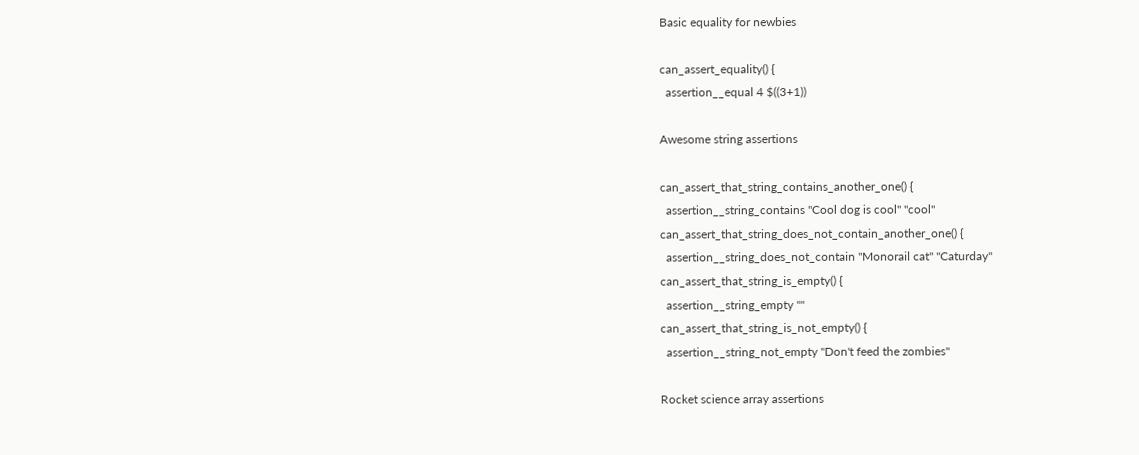Basic equality for newbies

can_assert_equality() {
  assertion__equal 4 $((3+1))

Awesome string assertions

can_assert_that_string_contains_another_one() {
  assertion__string_contains "Cool dog is cool" "cool"
can_assert_that_string_does_not_contain_another_one() {
  assertion__string_does_not_contain "Monorail cat" "Caturday"
can_assert_that_string_is_empty() {
  assertion__string_empty ""
can_assert_that_string_is_not_empty() {
  assertion__string_not_empty "Don't feed the zombies"

Rocket science array assertions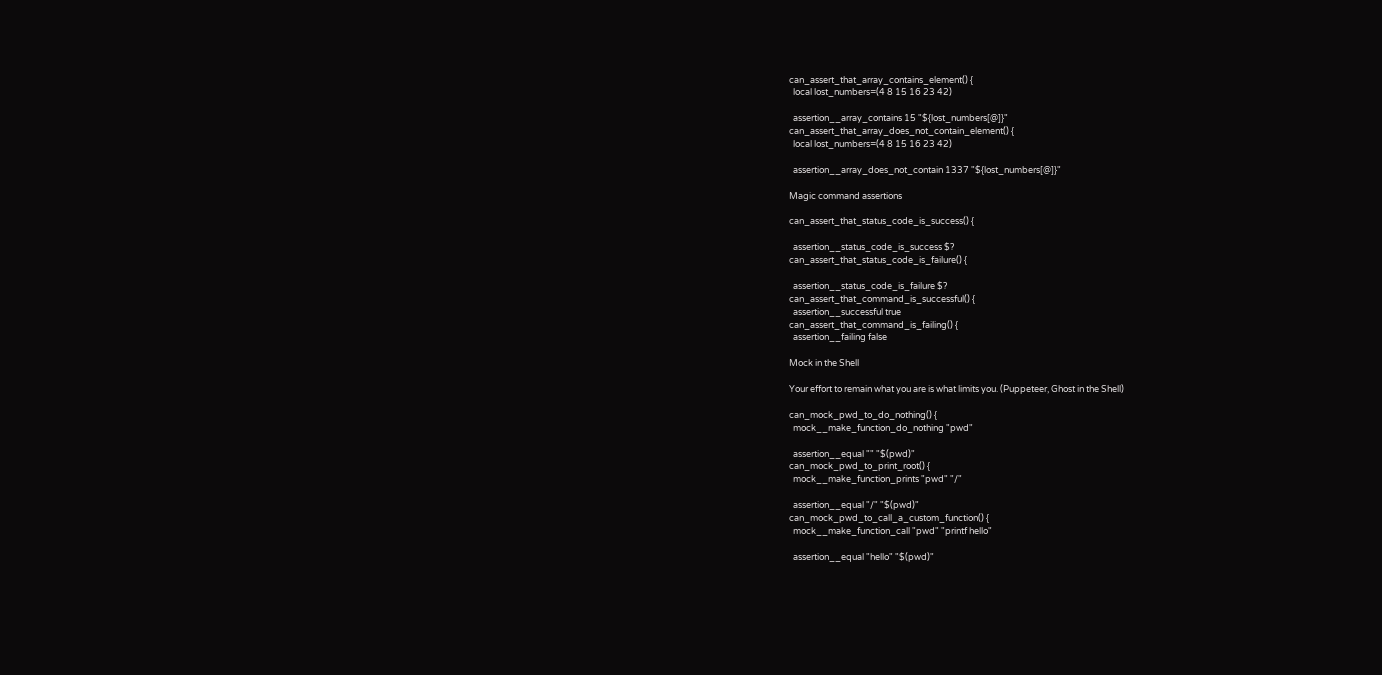can_assert_that_array_contains_element() {
  local lost_numbers=(4 8 15 16 23 42)

  assertion__array_contains 15 "${lost_numbers[@]}"
can_assert_that_array_does_not_contain_element() {
  local lost_numbers=(4 8 15 16 23 42)

  assertion__array_does_not_contain 1337 "${lost_numbers[@]}"

Magic command assertions

can_assert_that_status_code_is_success() {

  assertion__status_code_is_success $?
can_assert_that_status_code_is_failure() {

  assertion__status_code_is_failure $?
can_assert_that_command_is_successful() {
  assertion__successful true
can_assert_that_command_is_failing() {
  assertion__failing false

Mock in the Shell

Your effort to remain what you are is what limits you. (Puppeteer, Ghost in the Shell)

can_mock_pwd_to_do_nothing() {
  mock__make_function_do_nothing "pwd"

  assertion__equal "" "$(pwd)"
can_mock_pwd_to_print_root() {
  mock__make_function_prints "pwd" "/"

  assertion__equal "/" "$(pwd)"
can_mock_pwd_to_call_a_custom_function() {
  mock__make_function_call "pwd" "printf hello"

  assertion__equal "hello" "$(pwd)"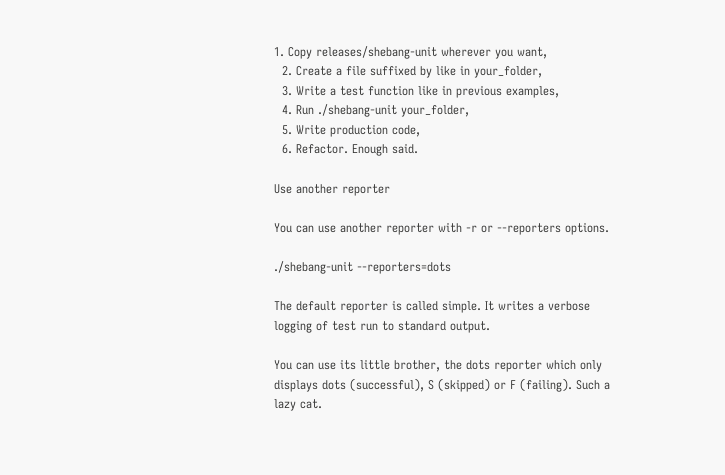1. Copy releases/shebang-unit wherever you want,
  2. Create a file suffixed by like in your_folder,
  3. Write a test function like in previous examples,
  4. Run ./shebang-unit your_folder,
  5. Write production code,
  6. Refactor. Enough said.

Use another reporter

You can use another reporter with -r or --reporters options.

./shebang-unit --reporters=dots

The default reporter is called simple. It writes a verbose logging of test run to standard output.

You can use its little brother, the dots reporter which only displays dots (successful), S (skipped) or F (failing). Such a lazy cat.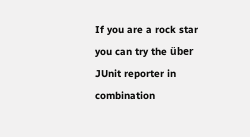If you are a rock star you can try the über JUnit reporter in combination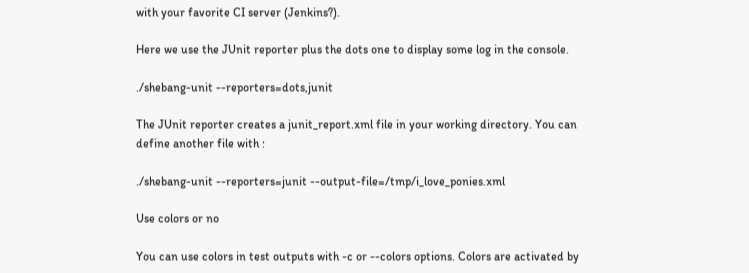with your favorite CI server (Jenkins?).

Here we use the JUnit reporter plus the dots one to display some log in the console.

./shebang-unit --reporters=dots,junit

The JUnit reporter creates a junit_report.xml file in your working directory. You can define another file with :

./shebang-unit --reporters=junit --output-file=/tmp/i_love_ponies.xml

Use colors or no

You can use colors in test outputs with -c or --colors options. Colors are activated by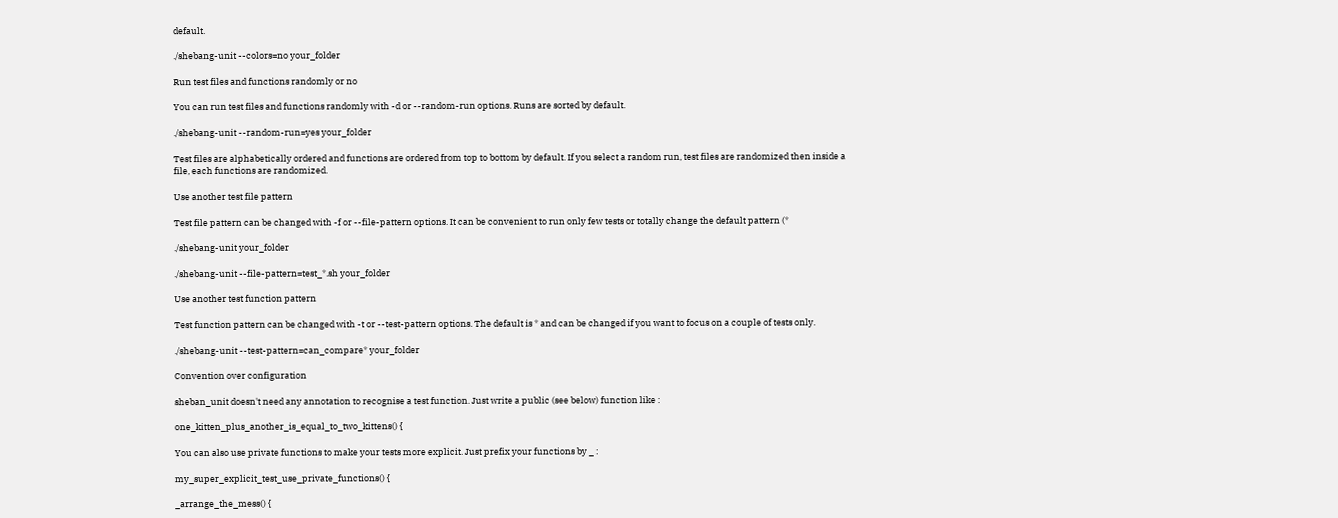default.

./shebang-unit --colors=no your_folder

Run test files and functions randomly or no

You can run test files and functions randomly with -d or --random-run options. Runs are sorted by default.

./shebang-unit --random-run=yes your_folder

Test files are alphabetically ordered and functions are ordered from top to bottom by default. If you select a random run, test files are randomized then inside a file, each functions are randomized.

Use another test file pattern

Test file pattern can be changed with -f or --file-pattern options. It can be convenient to run only few tests or totally change the default pattern (*

./shebang-unit your_folder

./shebang-unit --file-pattern=test_*.sh your_folder

Use another test function pattern

Test function pattern can be changed with -t or --test-pattern options. The default is * and can be changed if you want to focus on a couple of tests only.

./shebang-unit --test-pattern=can_compare* your_folder

Convention over configuration

sheban_unit doesn't need any annotation to recognise a test function. Just write a public (see below) function like :

one_kitten_plus_another_is_equal_to_two_kittens() {

You can also use private functions to make your tests more explicit. Just prefix your functions by _ :

my_super_explicit_test_use_private_functions() {

_arrange_the_mess() {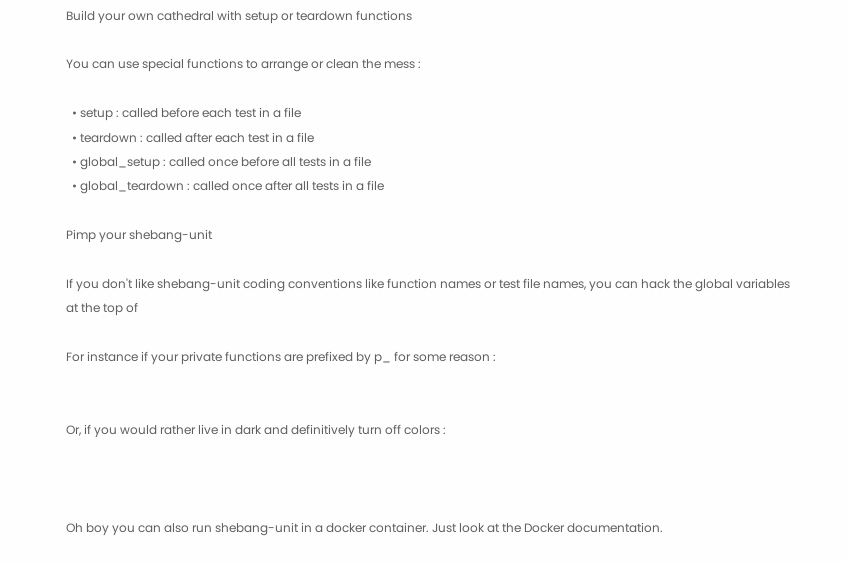Build your own cathedral with setup or teardown functions

You can use special functions to arrange or clean the mess :

  • setup : called before each test in a file
  • teardown : called after each test in a file
  • global_setup : called once before all tests in a file
  • global_teardown : called once after all tests in a file

Pimp your shebang-unit

If you don't like shebang-unit coding conventions like function names or test file names, you can hack the global variables at the top of

For instance if your private functions are prefixed by p_ for some reason :


Or, if you would rather live in dark and definitively turn off colors :



Oh boy you can also run shebang-unit in a docker container. Just look at the Docker documentation.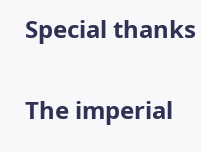Special thanks

The imperial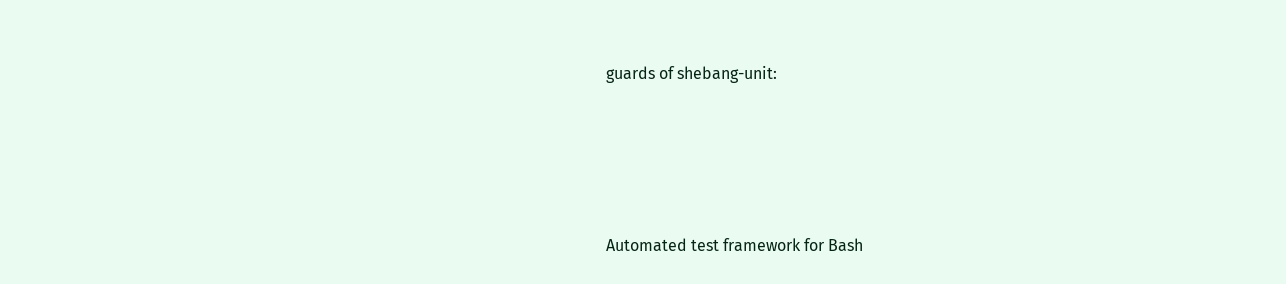guards of shebang-unit:




Automated test framework for Bash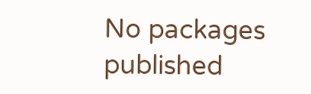No packages published